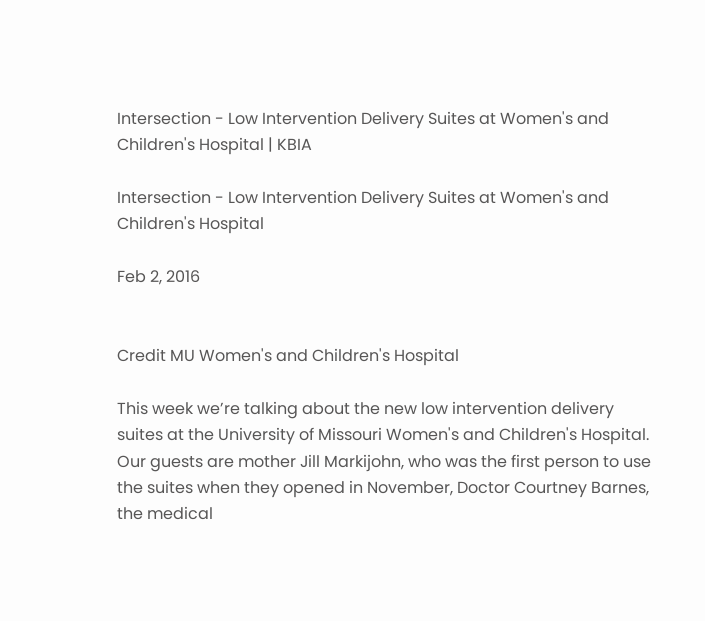Intersection - Low Intervention Delivery Suites at Women's and Children's Hospital | KBIA

Intersection - Low Intervention Delivery Suites at Women's and Children's Hospital

Feb 2, 2016


Credit MU Women's and Children's Hospital

This week we’re talking about the new low intervention delivery suites at the University of Missouri Women's and Children's Hospital. Our guests are mother Jill Markijohn, who was the first person to use the suites when they opened in November, Doctor Courtney Barnes, the medical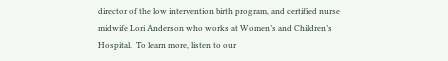director of the low intervention birth program, and certified nurse midwife Lori Anderson who works at Women’s and Children’s Hospital.  To learn more, listen to our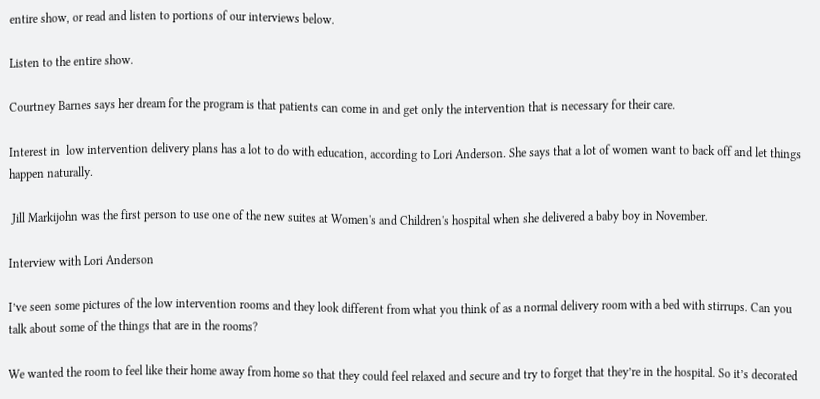entire show, or read and listen to portions of our interviews below.

Listen to the entire show.

Courtney Barnes says her dream for the program is that patients can come in and get only the intervention that is necessary for their care.

Interest in  low intervention delivery plans has a lot to do with education, according to Lori Anderson. She says that a lot of women want to back off and let things happen naturally.

 Jill Markijohn was the first person to use one of the new suites at Women's and Children's hospital when she delivered a baby boy in November.

Interview with Lori Anderson

I’ve seen some pictures of the low intervention rooms and they look different from what you think of as a normal delivery room with a bed with stirrups. Can you talk about some of the things that are in the rooms?

We wanted the room to feel like their home away from home so that they could feel relaxed and secure and try to forget that they’re in the hospital. So it’s decorated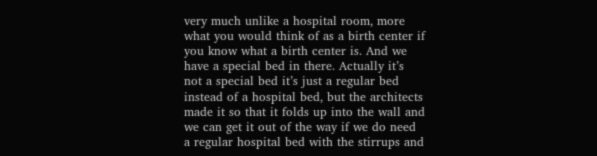very much unlike a hospital room, more what you would think of as a birth center if you know what a birth center is. And we have a special bed in there. Actually it’s not a special bed it’s just a regular bed instead of a hospital bed, but the architects made it so that it folds up into the wall and we can get it out of the way if we do need a regular hospital bed with the stirrups and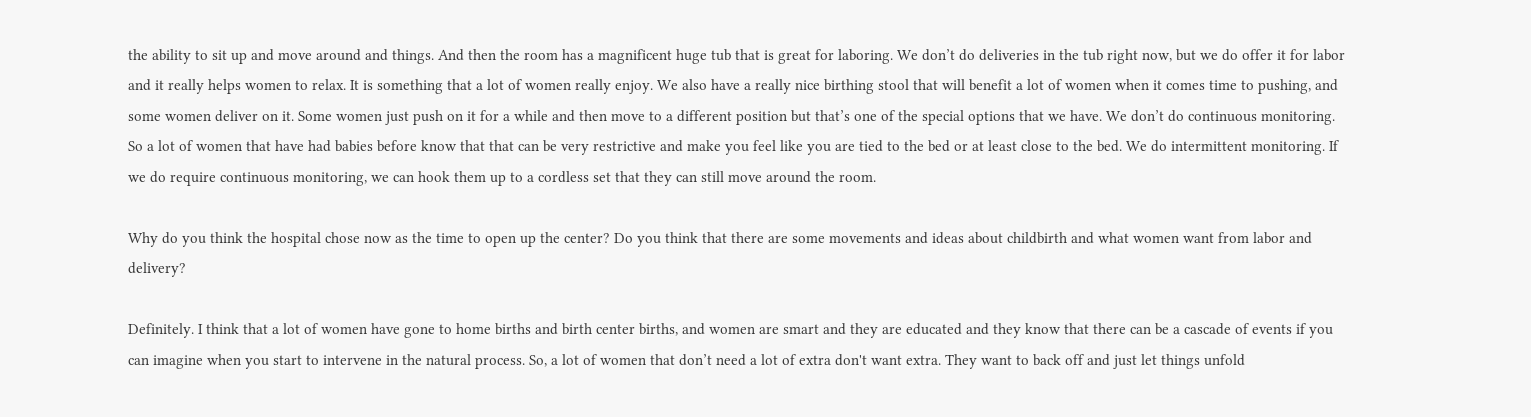the ability to sit up and move around and things. And then the room has a magnificent huge tub that is great for laboring. We don’t do deliveries in the tub right now, but we do offer it for labor and it really helps women to relax. It is something that a lot of women really enjoy. We also have a really nice birthing stool that will benefit a lot of women when it comes time to pushing, and some women deliver on it. Some women just push on it for a while and then move to a different position but that’s one of the special options that we have. We don’t do continuous monitoring. So a lot of women that have had babies before know that that can be very restrictive and make you feel like you are tied to the bed or at least close to the bed. We do intermittent monitoring. If we do require continuous monitoring, we can hook them up to a cordless set that they can still move around the room.

Why do you think the hospital chose now as the time to open up the center? Do you think that there are some movements and ideas about childbirth and what women want from labor and delivery?

Definitely. I think that a lot of women have gone to home births and birth center births, and women are smart and they are educated and they know that there can be a cascade of events if you can imagine when you start to intervene in the natural process. So, a lot of women that don’t need a lot of extra don't want extra. They want to back off and just let things unfold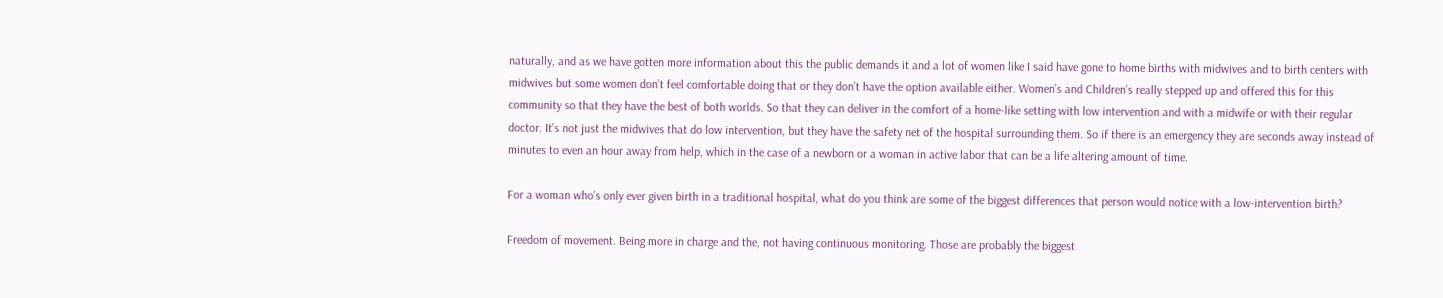naturally, and as we have gotten more information about this the public demands it and a lot of women like I said have gone to home births with midwives and to birth centers with midwives but some women don’t feel comfortable doing that or they don’t have the option available either. Women’s and Children’s really stepped up and offered this for this community so that they have the best of both worlds. So that they can deliver in the comfort of a home-like setting with low intervention and with a midwife or with their regular doctor. It’s not just the midwives that do low intervention, but they have the safety net of the hospital surrounding them. So if there is an emergency they are seconds away instead of minutes to even an hour away from help, which in the case of a newborn or a woman in active labor that can be a life altering amount of time.

For a woman who’s only ever given birth in a traditional hospital, what do you think are some of the biggest differences that person would notice with a low-intervention birth?

Freedom of movement. Being more in charge and the, not having continuous monitoring. Those are probably the biggest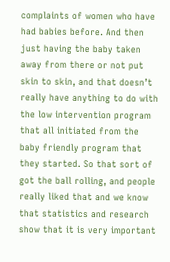complaints of women who have had babies before. And then just having the baby taken away from there or not put skin to skin, and that doesn’t really have anything to do with the low intervention program that all initiated from the baby friendly program that they started. So that sort of got the ball rolling, and people really liked that and we know that statistics and research show that it is very important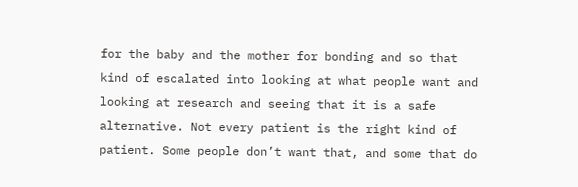for the baby and the mother for bonding and so that kind of escalated into looking at what people want and looking at research and seeing that it is a safe alternative. Not every patient is the right kind of patient. Some people don’t want that, and some that do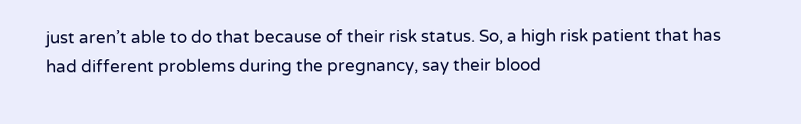just aren’t able to do that because of their risk status. So, a high risk patient that has had different problems during the pregnancy, say their blood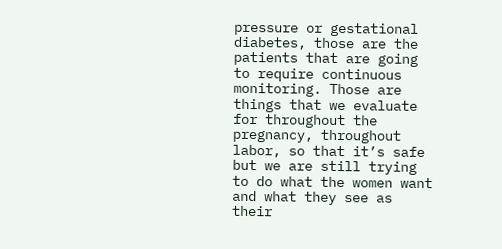pressure or gestational diabetes, those are the patients that are going to require continuous monitoring. Those are things that we evaluate for throughout the pregnancy, throughout labor, so that it’s safe but we are still trying to do what the women want and what they see as their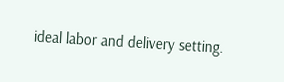ideal labor and delivery setting.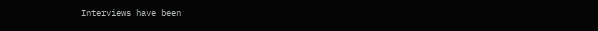Interviews have been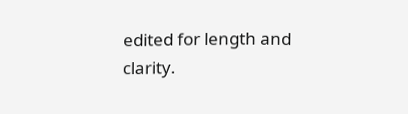edited for length and clarity.